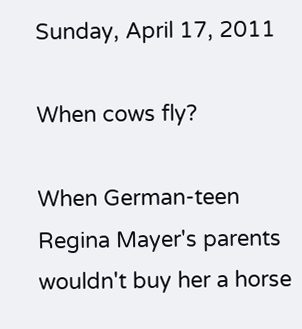Sunday, April 17, 2011

When cows fly?

When German-teen Regina Mayer's parents wouldn't buy her a horse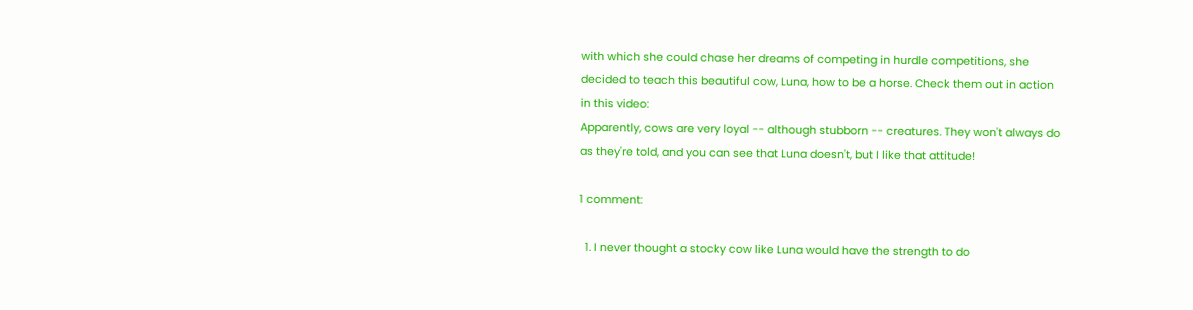with which she could chase her dreams of competing in hurdle competitions, she decided to teach this beautiful cow, Luna, how to be a horse. Check them out in action in this video:
Apparently, cows are very loyal -- although stubborn -- creatures. They won't always do as they're told, and you can see that Luna doesn't, but I like that attitude!

1 comment:

  1. I never thought a stocky cow like Luna would have the strength to do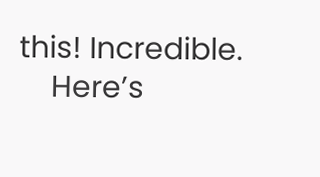this! Incredible.
    Here’s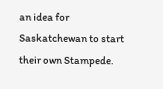an idea for Saskatchewan to start their own Stampede.